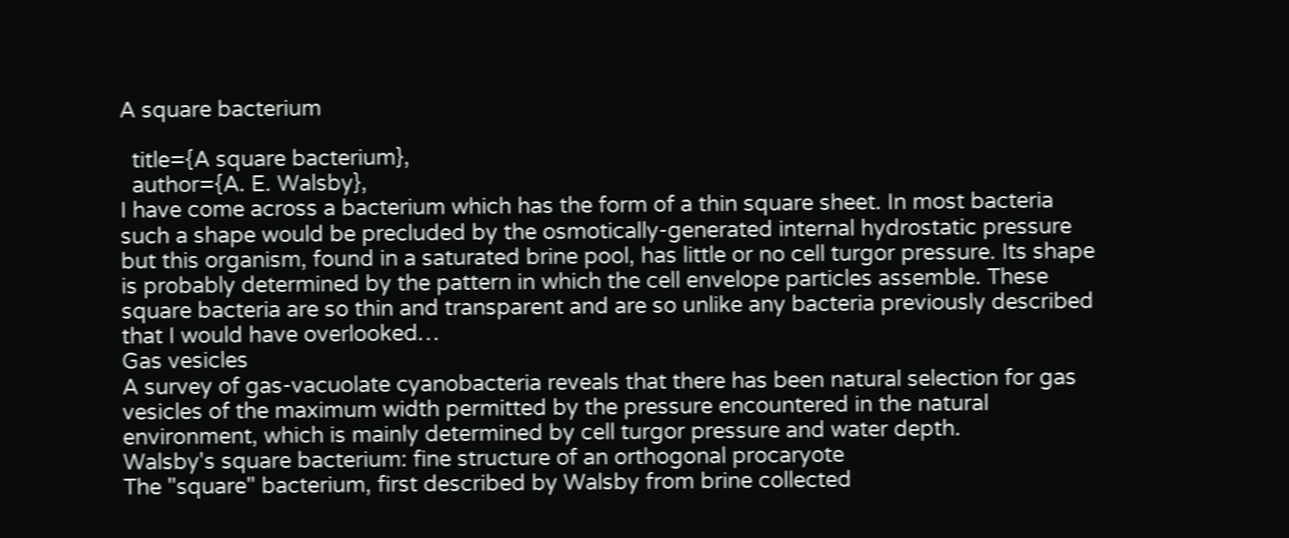A square bacterium

  title={A square bacterium},
  author={A. E. Walsby},
I have come across a bacterium which has the form of a thin square sheet. In most bacteria such a shape would be precluded by the osmotically-generated internal hydrostatic pressure but this organism, found in a saturated brine pool, has little or no cell turgor pressure. Its shape is probably determined by the pattern in which the cell envelope particles assemble. These square bacteria are so thin and transparent and are so unlike any bacteria previously described that I would have overlooked…
Gas vesicles
A survey of gas-vacuolate cyanobacteria reveals that there has been natural selection for gas vesicles of the maximum width permitted by the pressure encountered in the natural environment, which is mainly determined by cell turgor pressure and water depth.
Walsby's square bacterium: fine structure of an orthogonal procaryote
The "square" bacterium, first described by Walsby from brine collected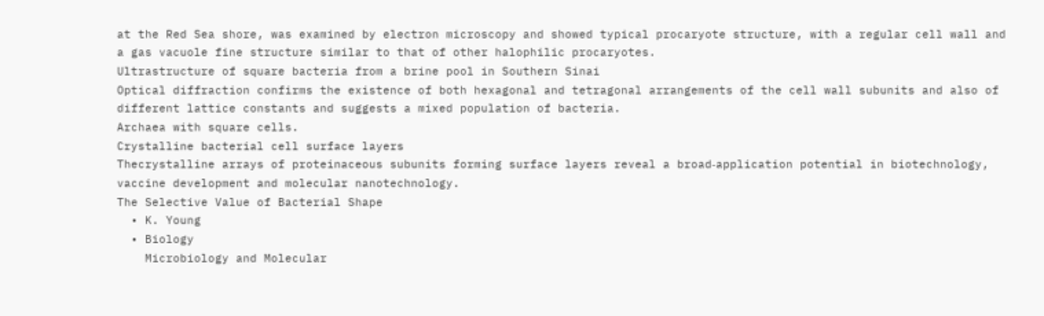at the Red Sea shore, was examined by electron microscopy and showed typical procaryote structure, with a regular cell wall and a gas vacuole fine structure similar to that of other halophilic procaryotes.
Ultrastructure of square bacteria from a brine pool in Southern Sinai
Optical diffraction confirms the existence of both hexagonal and tetragonal arrangements of the cell wall subunits and also of different lattice constants and suggests a mixed population of bacteria.
Archaea with square cells.
Crystalline bacterial cell surface layers
Thecrystalline arrays of proteinaceous subunits forming surface layers reveal a broad‐application potential in biotechnology, vaccine development and molecular nanotechnology.
The Selective Value of Bacterial Shape
  • K. Young
  • Biology
    Microbiology and Molecular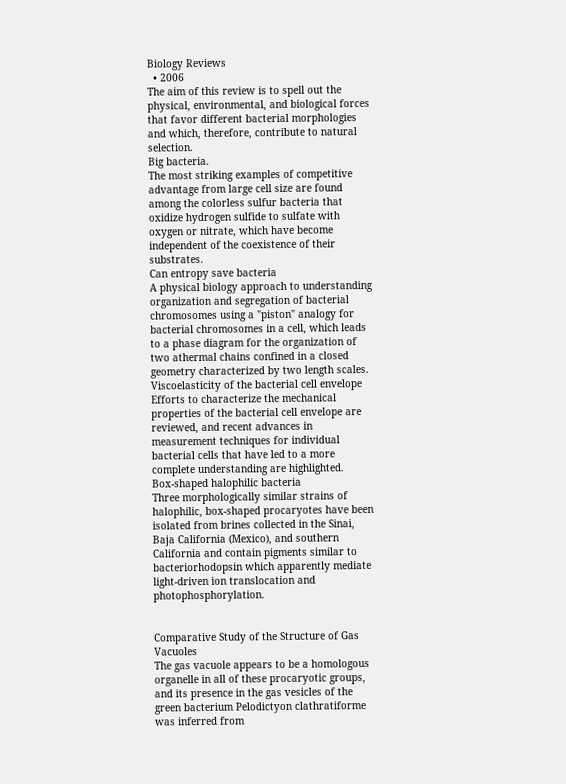Biology Reviews
  • 2006
The aim of this review is to spell out the physical, environmental, and biological forces that favor different bacterial morphologies and which, therefore, contribute to natural selection.
Big bacteria.
The most striking examples of competitive advantage from large cell size are found among the colorless sulfur bacteria that oxidize hydrogen sulfide to sulfate with oxygen or nitrate, which have become independent of the coexistence of their substrates.
Can entropy save bacteria
A physical biology approach to understanding organization and segregation of bacterial chromosomes using a "piston" analogy for bacterial chromosomes in a cell, which leads to a phase diagram for the organization of two athermal chains confined in a closed geometry characterized by two length scales.
Viscoelasticity of the bacterial cell envelope
Efforts to characterize the mechanical properties of the bacterial cell envelope are reviewed, and recent advances in measurement techniques for individual bacterial cells that have led to a more complete understanding are highlighted.
Box-shaped halophilic bacteria
Three morphologically similar strains of halophilic, box-shaped procaryotes have been isolated from brines collected in the Sinai, Baja California (Mexico), and southern California and contain pigments similar to bacteriorhodopsin which apparently mediate light-driven ion translocation and photophosphorylation.


Comparative Study of the Structure of Gas Vacuoles
The gas vacuole appears to be a homologous organelle in all of these procaryotic groups, and its presence in the gas vesicles of the green bacterium Pelodictyon clathratiforme was inferred from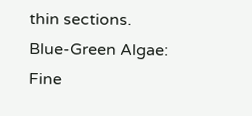thin sections.
Blue-Green Algae: Fine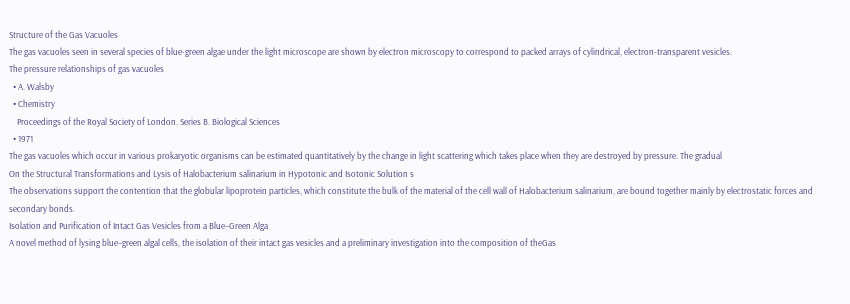Structure of the Gas Vacuoles
The gas vacuoles seen in several species of blue-green algae under the light microscope are shown by electron microscopy to correspond to packed arrays of cylindrical, electron-transparent vesicles.
The pressure relationships of gas vacuoles
  • A. Walsby
  • Chemistry
    Proceedings of the Royal Society of London. Series B. Biological Sciences
  • 1971
The gas vacuoles which occur in various prokaryotic organisms can be estimated quantitatively by the change in light scattering which takes place when they are destroyed by pressure. The gradual
On the Structural Transformations and Lysis of Halobacterium salinarium in Hypotonic and Isotonic Solution s
The observations support the contention that the globular lipoprotein particles, which constitute the bulk of the material of the cell wall of Halobacterium salinarium, are bound together mainly by electrostatic forces and secondary bonds.
Isolation and Purification of Intact Gas Vesicles from a Blue–Green Alga
A novel method of lysing blue–green algal cells, the isolation of their intact gas vesicles and a preliminary investigation into the composition of theGas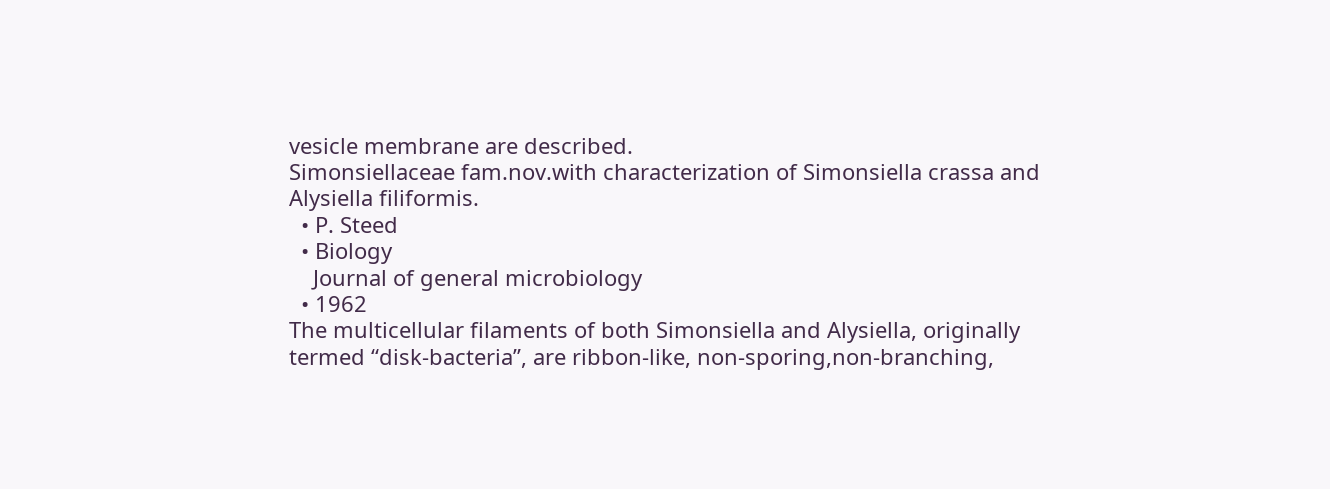vesicle membrane are described.
Simonsiellaceae fam.nov.with characterization of Simonsiella crassa and Alysiella filiformis.
  • P. Steed
  • Biology
    Journal of general microbiology
  • 1962
The multicellular filaments of both Simonsiella and Alysiella, originally termed “disk-bacteria”, are ribbon-like, non-sporing,non-branching,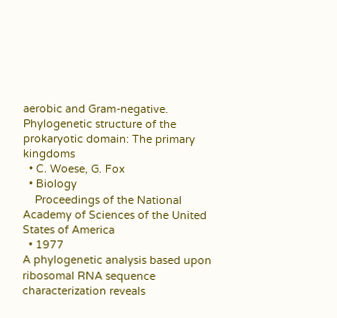aerobic and Gram-negative.
Phylogenetic structure of the prokaryotic domain: The primary kingdoms
  • C. Woese, G. Fox
  • Biology
    Proceedings of the National Academy of Sciences of the United States of America
  • 1977
A phylogenetic analysis based upon ribosomal RNA sequence characterization reveals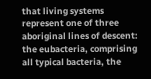that living systems represent one of three aboriginal lines of descent: the eubacteria, comprising all typical bacteria, the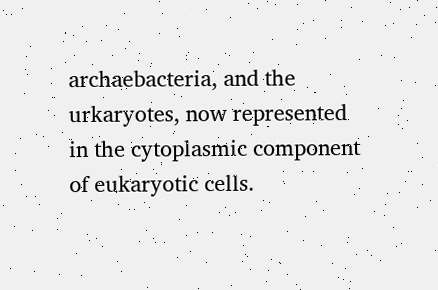archaebacteria, and the urkaryotes, now represented in the cytoplasmic component of eukaryotic cells.